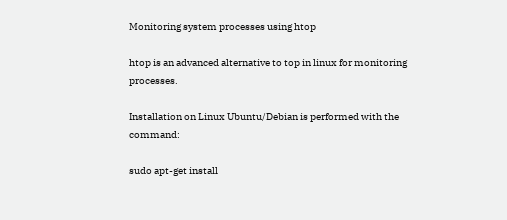Monitoring system processes using htop

htop is an advanced alternative to top in linux for monitoring processes.

Installation on Linux Ubuntu/Debian is performed with the command:

sudo apt-get install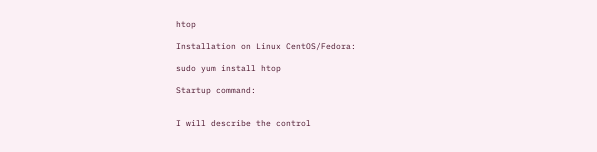htop

Installation on Linux CentOS/Fedora:

sudo yum install htop

Startup command:


I will describe the control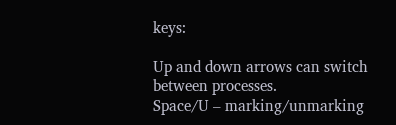keys:

Up and down arrows can switch between processes.
Space/U – marking/unmarking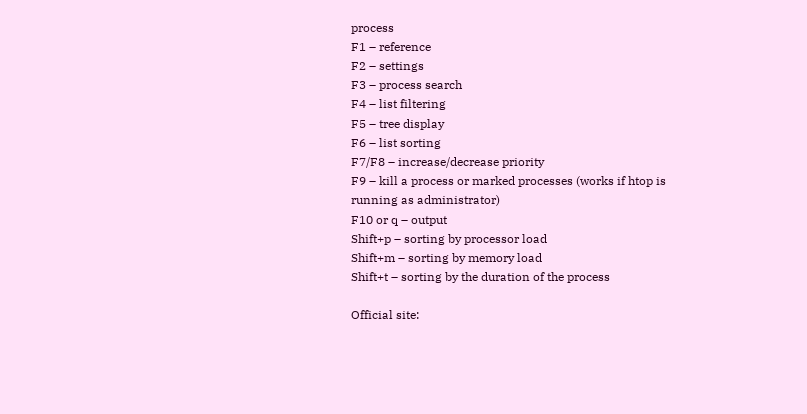process
F1 – reference
F2 – settings
F3 – process search
F4 – list filtering
F5 – tree display
F6 – list sorting
F7/F8 – increase/decrease priority
F9 – kill a process or marked processes (works if htop is running as administrator)
F10 or q – output
Shift+p – sorting by processor load
Shift+m – sorting by memory load
Shift+t – sorting by the duration of the process

Official site: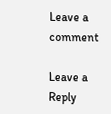Leave a comment

Leave a Reply